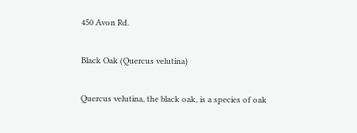450 Avon Rd.

Black Oak (Quercus velutina)

Quercus velutina, the black oak, is a species of oak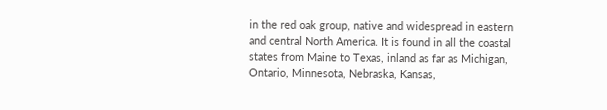in the red oak group, native and widespread in eastern and central North America. It is found in all the coastal states from Maine to Texas, inland as far as Michigan, Ontario, Minnesota, Nebraska, Kansas,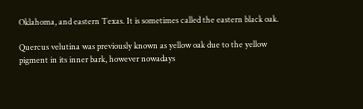Oklahoma, and eastern Texas. It is sometimes called the eastern black oak.

Quercus velutina was previously known as yellow oak due to the yellow pigment in its inner bark, however nowadays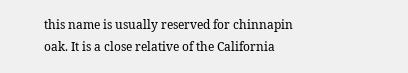this name is usually reserved for chinnapin oak. It is a close relative of the California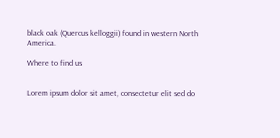black oak (Quercus kelloggii) found in western North America.

Where to find us


Lorem ipsum dolor sit amet, consectetur elit sed do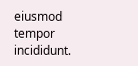eiusmod tempor incididunt.